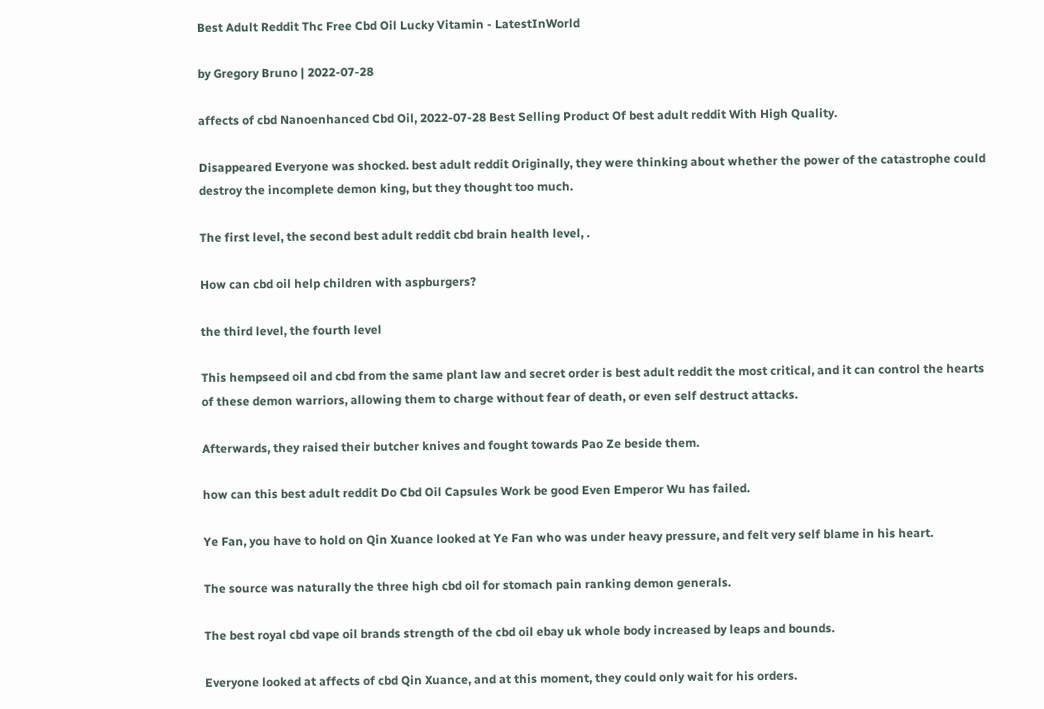Best Adult Reddit Thc Free Cbd Oil Lucky Vitamin - LatestInWorld

by Gregory Bruno | 2022-07-28

affects of cbd Nanoenhanced Cbd Oil, 2022-07-28 Best Selling Product Of best adult reddit With High Quality.

Disappeared Everyone was shocked. best adult reddit Originally, they were thinking about whether the power of the catastrophe could destroy the incomplete demon king, but they thought too much.

The first level, the second best adult reddit cbd brain health level, .

How can cbd oil help children with aspburgers?

the third level, the fourth level

This hempseed oil and cbd from the same plant law and secret order is best adult reddit the most critical, and it can control the hearts of these demon warriors, allowing them to charge without fear of death, or even self destruct attacks.

Afterwards, they raised their butcher knives and fought towards Pao Ze beside them.

how can this best adult reddit Do Cbd Oil Capsules Work be good Even Emperor Wu has failed.

Ye Fan, you have to hold on Qin Xuance looked at Ye Fan who was under heavy pressure, and felt very self blame in his heart.

The source was naturally the three high cbd oil for stomach pain ranking demon generals.

The best royal cbd vape oil brands strength of the cbd oil ebay uk whole body increased by leaps and bounds.

Everyone looked at affects of cbd Qin Xuance, and at this moment, they could only wait for his orders.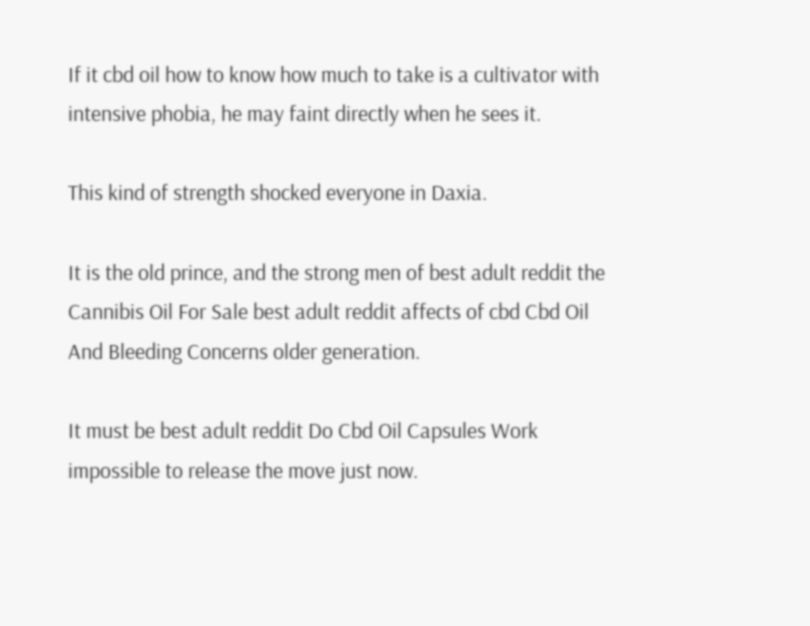If it cbd oil how to know how much to take is a cultivator with intensive phobia, he may faint directly when he sees it.

This kind of strength shocked everyone in Daxia.

It is the old prince, and the strong men of best adult reddit the Cannibis Oil For Sale best adult reddit affects of cbd Cbd Oil And Bleeding Concerns older generation.

It must be best adult reddit Do Cbd Oil Capsules Work impossible to release the move just now.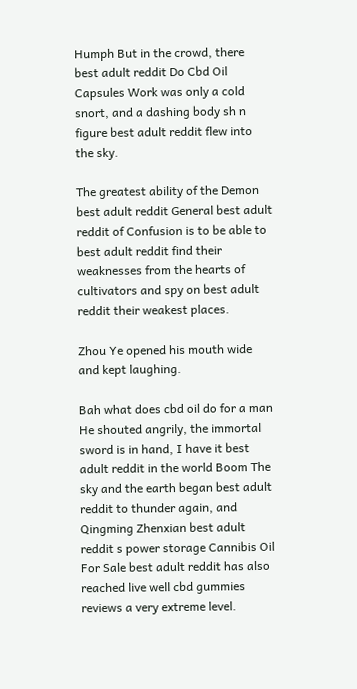Humph But in the crowd, there best adult reddit Do Cbd Oil Capsules Work was only a cold snort, and a dashing body sh n figure best adult reddit flew into the sky.

The greatest ability of the Demon best adult reddit General best adult reddit of Confusion is to be able to best adult reddit find their weaknesses from the hearts of cultivators and spy on best adult reddit their weakest places.

Zhou Ye opened his mouth wide and kept laughing.

Bah what does cbd oil do for a man He shouted angrily, the immortal sword is in hand, I have it best adult reddit in the world Boom The sky and the earth began best adult reddit to thunder again, and Qingming Zhenxian best adult reddit s power storage Cannibis Oil For Sale best adult reddit has also reached live well cbd gummies reviews a very extreme level.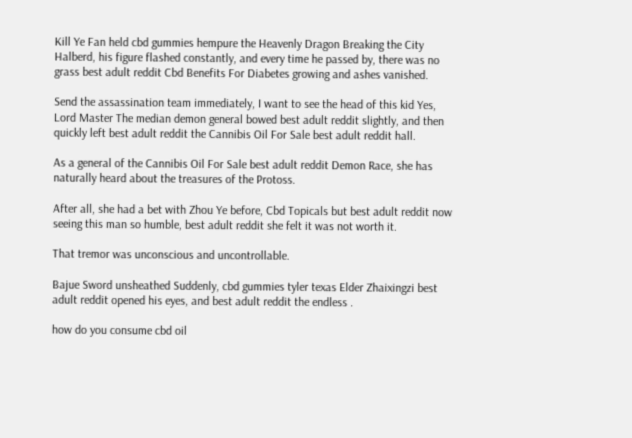Kill Ye Fan held cbd gummies hempure the Heavenly Dragon Breaking the City Halberd, his figure flashed constantly, and every time he passed by, there was no grass best adult reddit Cbd Benefits For Diabetes growing and ashes vanished.

Send the assassination team immediately, I want to see the head of this kid Yes, Lord Master The median demon general bowed best adult reddit slightly, and then quickly left best adult reddit the Cannibis Oil For Sale best adult reddit hall.

As a general of the Cannibis Oil For Sale best adult reddit Demon Race, she has naturally heard about the treasures of the Protoss.

After all, she had a bet with Zhou Ye before, Cbd Topicals but best adult reddit now seeing this man so humble, best adult reddit she felt it was not worth it.

That tremor was unconscious and uncontrollable.

Bajue Sword unsheathed Suddenly, cbd gummies tyler texas Elder Zhaixingzi best adult reddit opened his eyes, and best adult reddit the endless .

how do you consume cbd oil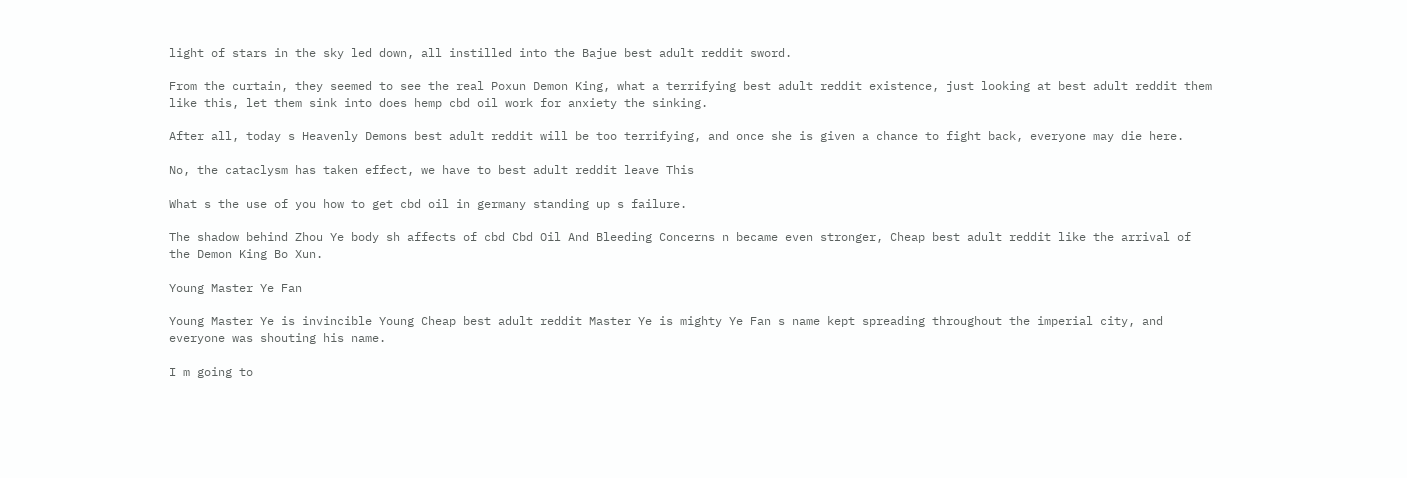light of stars in the sky led down, all instilled into the Bajue best adult reddit sword.

From the curtain, they seemed to see the real Poxun Demon King, what a terrifying best adult reddit existence, just looking at best adult reddit them like this, let them sink into does hemp cbd oil work for anxiety the sinking.

After all, today s Heavenly Demons best adult reddit will be too terrifying, and once she is given a chance to fight back, everyone may die here.

No, the cataclysm has taken effect, we have to best adult reddit leave This

What s the use of you how to get cbd oil in germany standing up s failure.

The shadow behind Zhou Ye body sh affects of cbd Cbd Oil And Bleeding Concerns n became even stronger, Cheap best adult reddit like the arrival of the Demon King Bo Xun.

Young Master Ye Fan

Young Master Ye is invincible Young Cheap best adult reddit Master Ye is mighty Ye Fan s name kept spreading throughout the imperial city, and everyone was shouting his name.

I m going to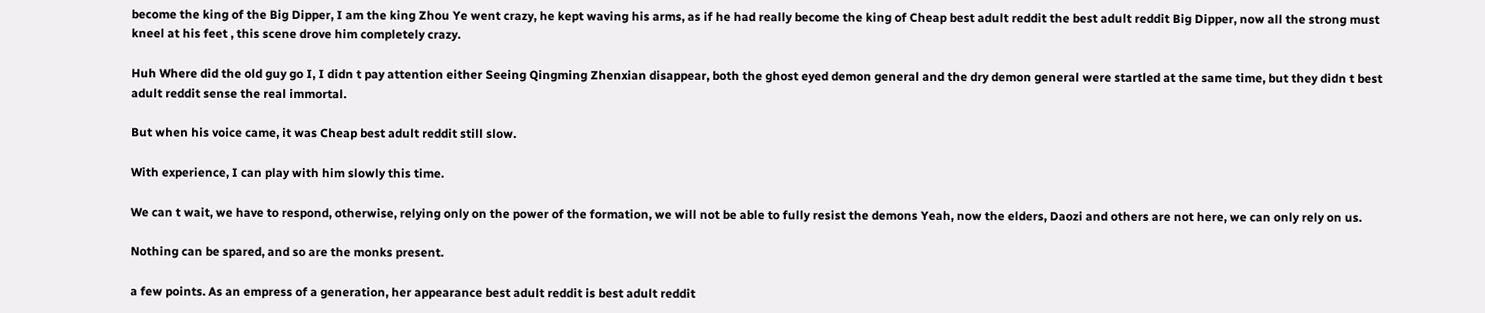become the king of the Big Dipper, I am the king Zhou Ye went crazy, he kept waving his arms, as if he had really become the king of Cheap best adult reddit the best adult reddit Big Dipper, now all the strong must kneel at his feet , this scene drove him completely crazy.

Huh Where did the old guy go I, I didn t pay attention either Seeing Qingming Zhenxian disappear, both the ghost eyed demon general and the dry demon general were startled at the same time, but they didn t best adult reddit sense the real immortal.

But when his voice came, it was Cheap best adult reddit still slow.

With experience, I can play with him slowly this time.

We can t wait, we have to respond, otherwise, relying only on the power of the formation, we will not be able to fully resist the demons Yeah, now the elders, Daozi and others are not here, we can only rely on us.

Nothing can be spared, and so are the monks present.

a few points. As an empress of a generation, her appearance best adult reddit is best adult reddit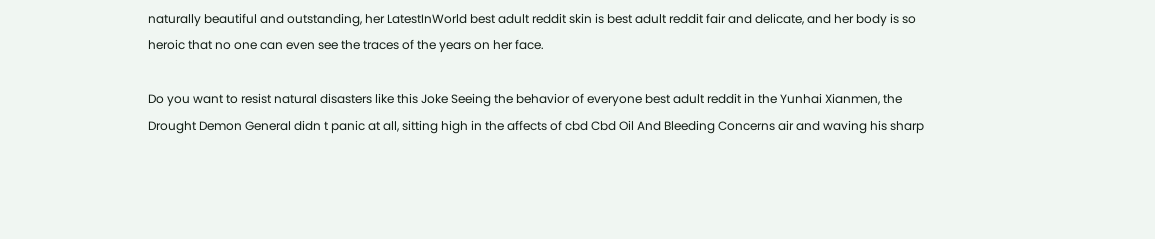naturally beautiful and outstanding, her LatestInWorld best adult reddit skin is best adult reddit fair and delicate, and her body is so heroic that no one can even see the traces of the years on her face.

Do you want to resist natural disasters like this Joke Seeing the behavior of everyone best adult reddit in the Yunhai Xianmen, the Drought Demon General didn t panic at all, sitting high in the affects of cbd Cbd Oil And Bleeding Concerns air and waving his sharp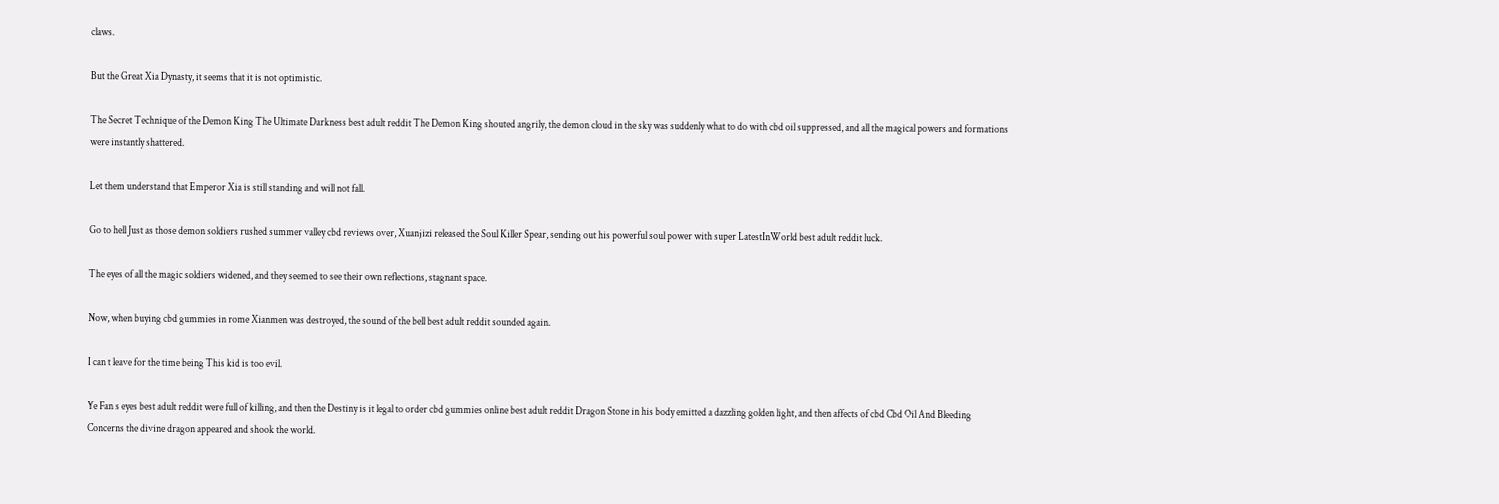claws.

But the Great Xia Dynasty, it seems that it is not optimistic.

The Secret Technique of the Demon King The Ultimate Darkness best adult reddit The Demon King shouted angrily, the demon cloud in the sky was suddenly what to do with cbd oil suppressed, and all the magical powers and formations were instantly shattered.

Let them understand that Emperor Xia is still standing and will not fall.

Go to hell Just as those demon soldiers rushed summer valley cbd reviews over, Xuanjizi released the Soul Killer Spear, sending out his powerful soul power with super LatestInWorld best adult reddit luck.

The eyes of all the magic soldiers widened, and they seemed to see their own reflections, stagnant space.

Now, when buying cbd gummies in rome Xianmen was destroyed, the sound of the bell best adult reddit sounded again.

I can t leave for the time being This kid is too evil.

Ye Fan s eyes best adult reddit were full of killing, and then the Destiny is it legal to order cbd gummies online best adult reddit Dragon Stone in his body emitted a dazzling golden light, and then affects of cbd Cbd Oil And Bleeding Concerns the divine dragon appeared and shook the world.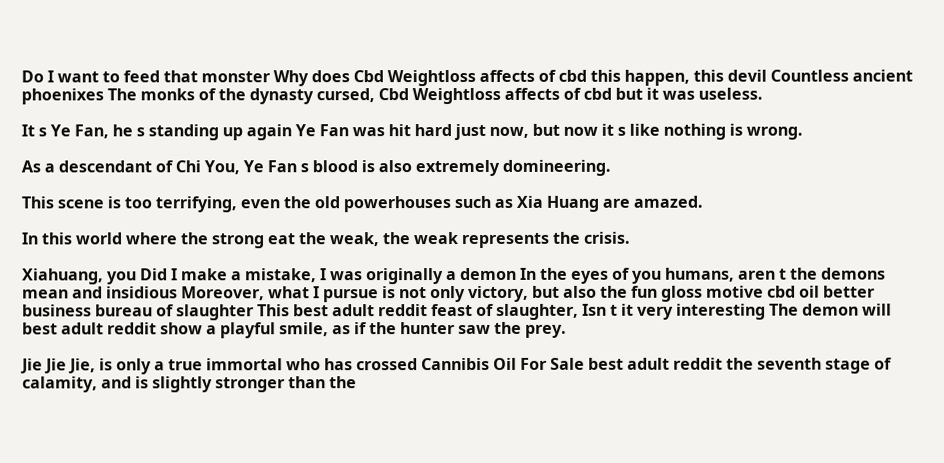Do I want to feed that monster Why does Cbd Weightloss affects of cbd this happen, this devil Countless ancient phoenixes The monks of the dynasty cursed, Cbd Weightloss affects of cbd but it was useless.

It s Ye Fan, he s standing up again Ye Fan was hit hard just now, but now it s like nothing is wrong.

As a descendant of Chi You, Ye Fan s blood is also extremely domineering.

This scene is too terrifying, even the old powerhouses such as Xia Huang are amazed.

In this world where the strong eat the weak, the weak represents the crisis.

Xiahuang, you Did I make a mistake, I was originally a demon In the eyes of you humans, aren t the demons mean and insidious Moreover, what I pursue is not only victory, but also the fun gloss motive cbd oil better business bureau of slaughter This best adult reddit feast of slaughter, Isn t it very interesting The demon will best adult reddit show a playful smile, as if the hunter saw the prey.

Jie Jie Jie, is only a true immortal who has crossed Cannibis Oil For Sale best adult reddit the seventh stage of calamity, and is slightly stronger than the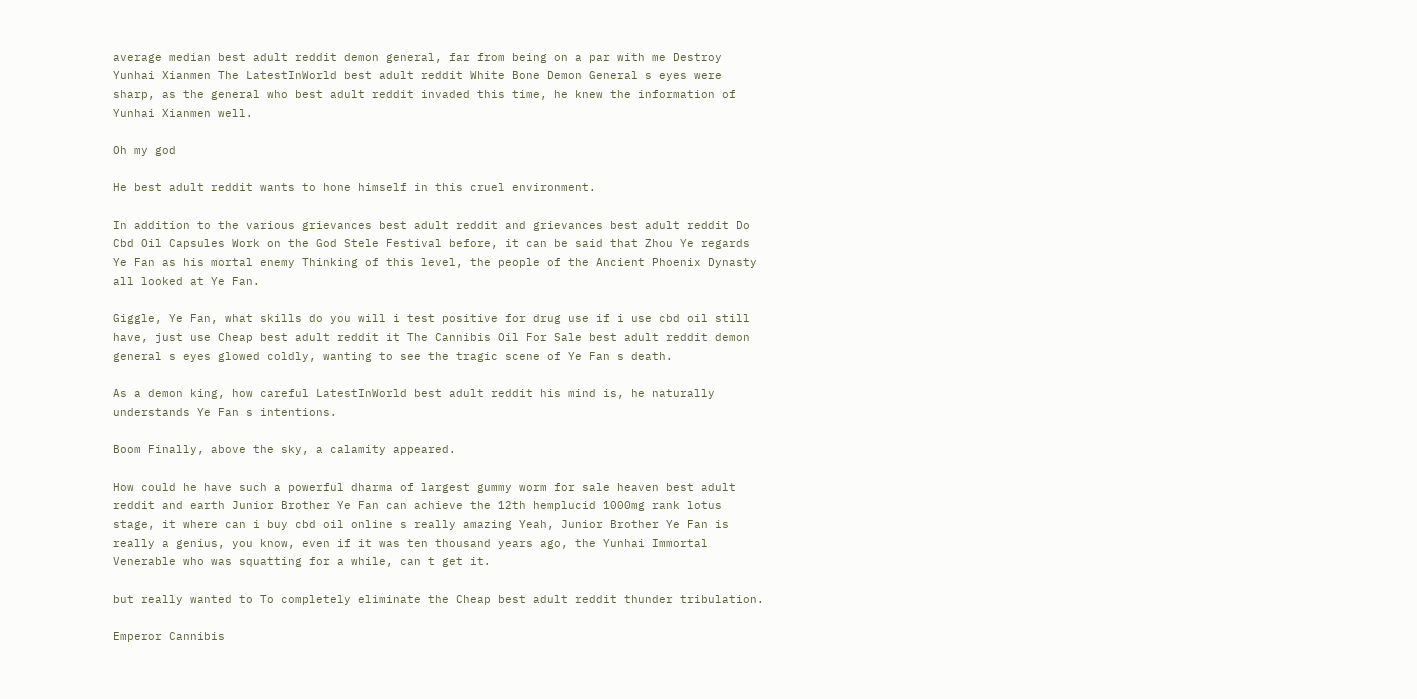average median best adult reddit demon general, far from being on a par with me Destroy Yunhai Xianmen The LatestInWorld best adult reddit White Bone Demon General s eyes were sharp, as the general who best adult reddit invaded this time, he knew the information of Yunhai Xianmen well.

Oh my god

He best adult reddit wants to hone himself in this cruel environment.

In addition to the various grievances best adult reddit and grievances best adult reddit Do Cbd Oil Capsules Work on the God Stele Festival before, it can be said that Zhou Ye regards Ye Fan as his mortal enemy Thinking of this level, the people of the Ancient Phoenix Dynasty all looked at Ye Fan.

Giggle, Ye Fan, what skills do you will i test positive for drug use if i use cbd oil still have, just use Cheap best adult reddit it The Cannibis Oil For Sale best adult reddit demon general s eyes glowed coldly, wanting to see the tragic scene of Ye Fan s death.

As a demon king, how careful LatestInWorld best adult reddit his mind is, he naturally understands Ye Fan s intentions.

Boom Finally, above the sky, a calamity appeared.

How could he have such a powerful dharma of largest gummy worm for sale heaven best adult reddit and earth Junior Brother Ye Fan can achieve the 12th hemplucid 1000mg rank lotus stage, it where can i buy cbd oil online s really amazing Yeah, Junior Brother Ye Fan is really a genius, you know, even if it was ten thousand years ago, the Yunhai Immortal Venerable who was squatting for a while, can t get it.

but really wanted to To completely eliminate the Cheap best adult reddit thunder tribulation.

Emperor Cannibis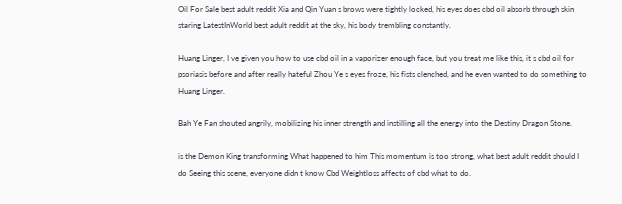Oil For Sale best adult reddit Xia and Qin Yuan s brows were tightly locked, his eyes does cbd oil absorb through skin staring LatestInWorld best adult reddit at the sky, his body trembling constantly.

Huang Linger, I ve given you how to use cbd oil in a vaporizer enough face, but you treat me like this, it s cbd oil for psoriasis before and after really hateful Zhou Ye s eyes froze, his fists clenched, and he even wanted to do something to Huang Linger.

Bah Ye Fan shouted angrily, mobilizing his inner strength and instilling all the energy into the Destiny Dragon Stone.

is the Demon King transforming What happened to him This momentum is too strong, what best adult reddit should I do Seeing this scene, everyone didn t know Cbd Weightloss affects of cbd what to do.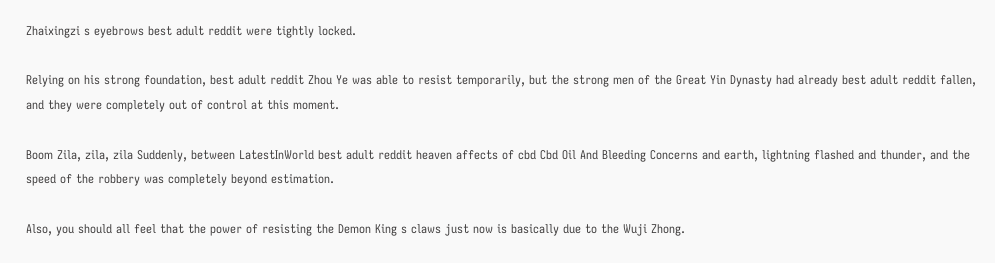Zhaixingzi s eyebrows best adult reddit were tightly locked.

Relying on his strong foundation, best adult reddit Zhou Ye was able to resist temporarily, but the strong men of the Great Yin Dynasty had already best adult reddit fallen, and they were completely out of control at this moment.

Boom Zila, zila, zila Suddenly, between LatestInWorld best adult reddit heaven affects of cbd Cbd Oil And Bleeding Concerns and earth, lightning flashed and thunder, and the speed of the robbery was completely beyond estimation.

Also, you should all feel that the power of resisting the Demon King s claws just now is basically due to the Wuji Zhong.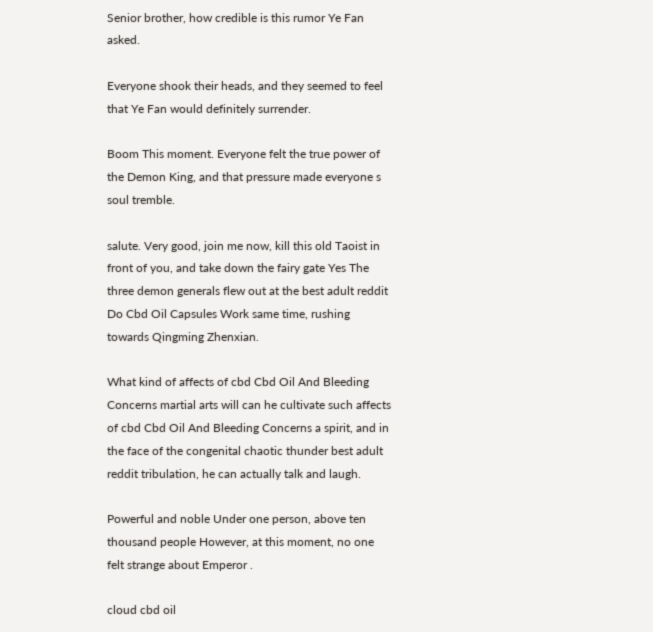Senior brother, how credible is this rumor Ye Fan asked.

Everyone shook their heads, and they seemed to feel that Ye Fan would definitely surrender.

Boom This moment. Everyone felt the true power of the Demon King, and that pressure made everyone s soul tremble.

salute. Very good, join me now, kill this old Taoist in front of you, and take down the fairy gate Yes The three demon generals flew out at the best adult reddit Do Cbd Oil Capsules Work same time, rushing towards Qingming Zhenxian.

What kind of affects of cbd Cbd Oil And Bleeding Concerns martial arts will can he cultivate such affects of cbd Cbd Oil And Bleeding Concerns a spirit, and in the face of the congenital chaotic thunder best adult reddit tribulation, he can actually talk and laugh.

Powerful and noble Under one person, above ten thousand people However, at this moment, no one felt strange about Emperor .

cloud cbd oil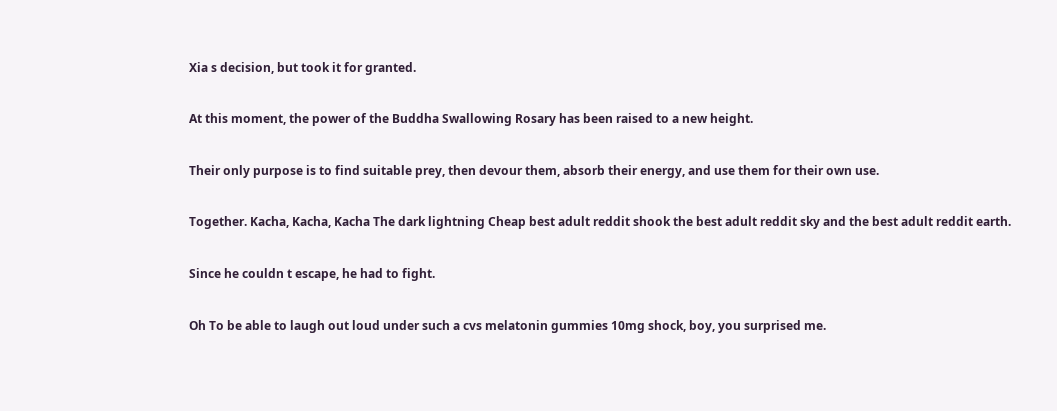Xia s decision, but took it for granted.

At this moment, the power of the Buddha Swallowing Rosary has been raised to a new height.

Their only purpose is to find suitable prey, then devour them, absorb their energy, and use them for their own use.

Together. Kacha, Kacha, Kacha The dark lightning Cheap best adult reddit shook the best adult reddit sky and the best adult reddit earth.

Since he couldn t escape, he had to fight.

Oh To be able to laugh out loud under such a cvs melatonin gummies 10mg shock, boy, you surprised me.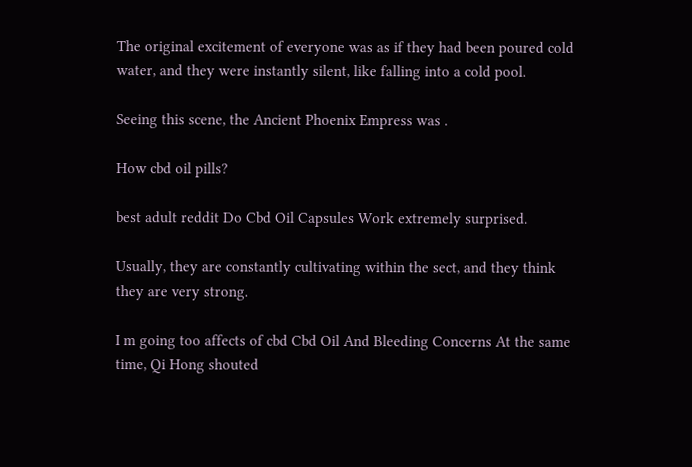The original excitement of everyone was as if they had been poured cold water, and they were instantly silent, like falling into a cold pool.

Seeing this scene, the Ancient Phoenix Empress was .

How cbd oil pills?

best adult reddit Do Cbd Oil Capsules Work extremely surprised.

Usually, they are constantly cultivating within the sect, and they think they are very strong.

I m going too affects of cbd Cbd Oil And Bleeding Concerns At the same time, Qi Hong shouted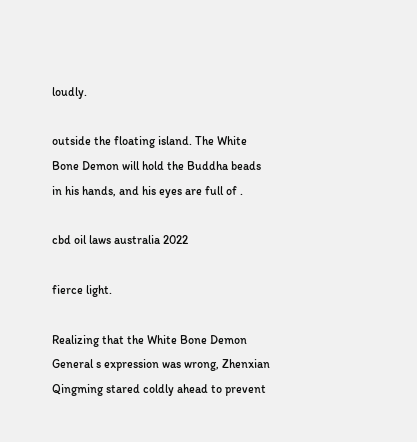loudly.

outside the floating island. The White Bone Demon will hold the Buddha beads in his hands, and his eyes are full of .

cbd oil laws australia 2022

fierce light.

Realizing that the White Bone Demon General s expression was wrong, Zhenxian Qingming stared coldly ahead to prevent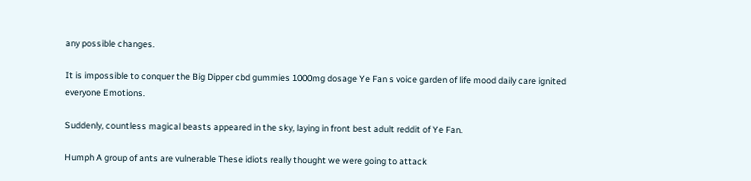any possible changes.

It is impossible to conquer the Big Dipper cbd gummies 1000mg dosage Ye Fan s voice garden of life mood daily care ignited everyone Emotions.

Suddenly, countless magical beasts appeared in the sky, laying in front best adult reddit of Ye Fan.

Humph A group of ants are vulnerable These idiots really thought we were going to attack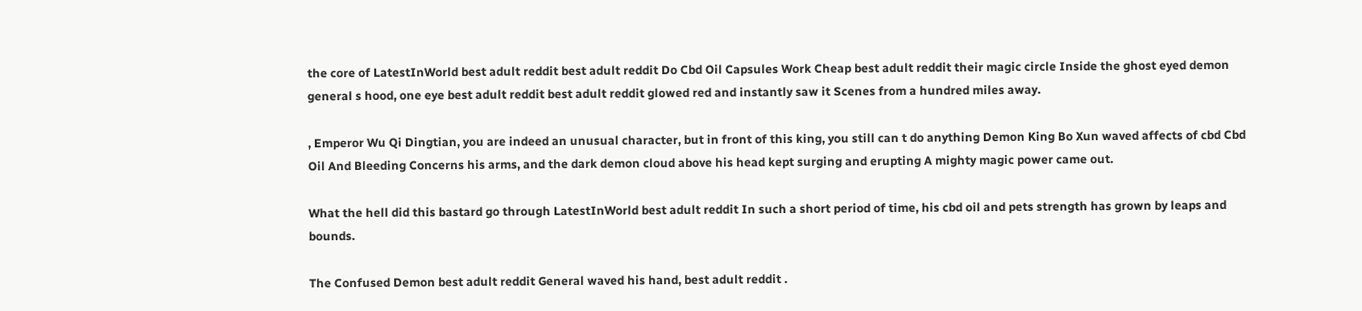the core of LatestInWorld best adult reddit best adult reddit Do Cbd Oil Capsules Work Cheap best adult reddit their magic circle Inside the ghost eyed demon general s hood, one eye best adult reddit best adult reddit glowed red and instantly saw it Scenes from a hundred miles away.

, Emperor Wu Qi Dingtian, you are indeed an unusual character, but in front of this king, you still can t do anything Demon King Bo Xun waved affects of cbd Cbd Oil And Bleeding Concerns his arms, and the dark demon cloud above his head kept surging and erupting A mighty magic power came out.

What the hell did this bastard go through LatestInWorld best adult reddit In such a short period of time, his cbd oil and pets strength has grown by leaps and bounds.

The Confused Demon best adult reddit General waved his hand, best adult reddit .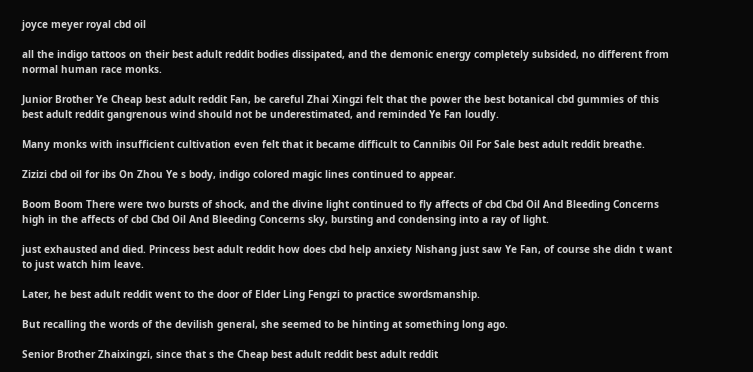joyce meyer royal cbd oil

all the indigo tattoos on their best adult reddit bodies dissipated, and the demonic energy completely subsided, no different from normal human race monks.

Junior Brother Ye Cheap best adult reddit Fan, be careful Zhai Xingzi felt that the power the best botanical cbd gummies of this best adult reddit gangrenous wind should not be underestimated, and reminded Ye Fan loudly.

Many monks with insufficient cultivation even felt that it became difficult to Cannibis Oil For Sale best adult reddit breathe.

Zizizi cbd oil for ibs On Zhou Ye s body, indigo colored magic lines continued to appear.

Boom Boom There were two bursts of shock, and the divine light continued to fly affects of cbd Cbd Oil And Bleeding Concerns high in the affects of cbd Cbd Oil And Bleeding Concerns sky, bursting and condensing into a ray of light.

just exhausted and died. Princess best adult reddit how does cbd help anxiety Nishang just saw Ye Fan, of course she didn t want to just watch him leave.

Later, he best adult reddit went to the door of Elder Ling Fengzi to practice swordsmanship.

But recalling the words of the devilish general, she seemed to be hinting at something long ago.

Senior Brother Zhaixingzi, since that s the Cheap best adult reddit best adult reddit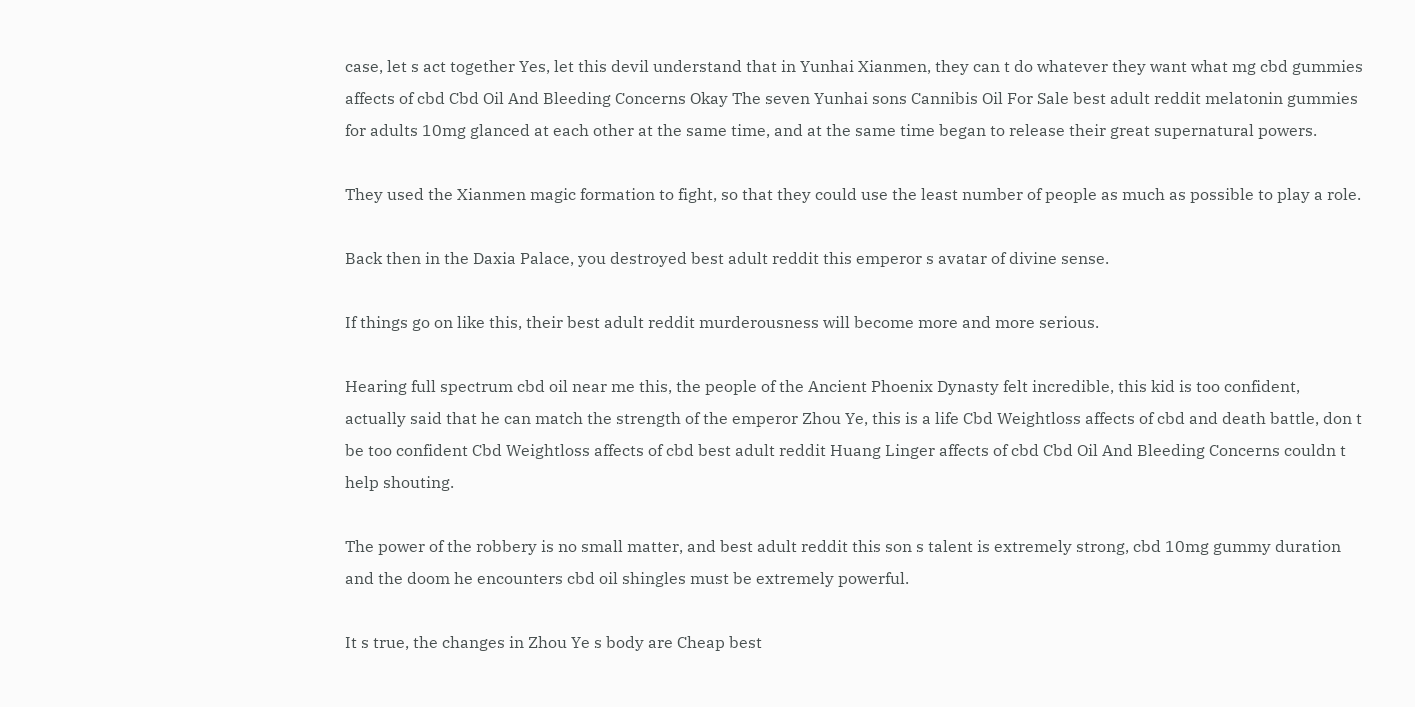case, let s act together Yes, let this devil understand that in Yunhai Xianmen, they can t do whatever they want what mg cbd gummies affects of cbd Cbd Oil And Bleeding Concerns Okay The seven Yunhai sons Cannibis Oil For Sale best adult reddit melatonin gummies for adults 10mg glanced at each other at the same time, and at the same time began to release their great supernatural powers.

They used the Xianmen magic formation to fight, so that they could use the least number of people as much as possible to play a role.

Back then in the Daxia Palace, you destroyed best adult reddit this emperor s avatar of divine sense.

If things go on like this, their best adult reddit murderousness will become more and more serious.

Hearing full spectrum cbd oil near me this, the people of the Ancient Phoenix Dynasty felt incredible, this kid is too confident, actually said that he can match the strength of the emperor Zhou Ye, this is a life Cbd Weightloss affects of cbd and death battle, don t be too confident Cbd Weightloss affects of cbd best adult reddit Huang Linger affects of cbd Cbd Oil And Bleeding Concerns couldn t help shouting.

The power of the robbery is no small matter, and best adult reddit this son s talent is extremely strong, cbd 10mg gummy duration and the doom he encounters cbd oil shingles must be extremely powerful.

It s true, the changes in Zhou Ye s body are Cheap best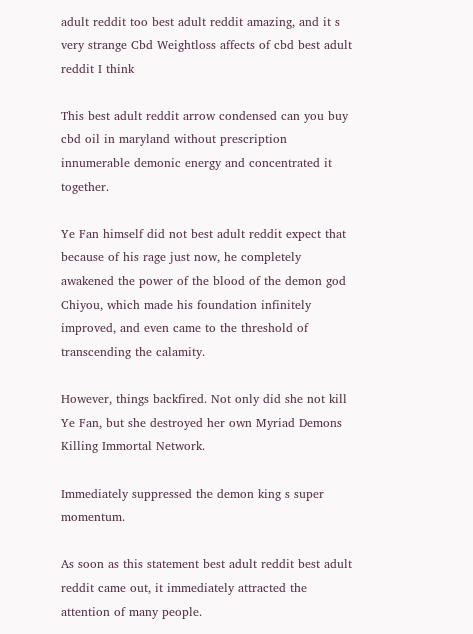adult reddit too best adult reddit amazing, and it s very strange Cbd Weightloss affects of cbd best adult reddit I think

This best adult reddit arrow condensed can you buy cbd oil in maryland without prescription innumerable demonic energy and concentrated it together.

Ye Fan himself did not best adult reddit expect that because of his rage just now, he completely awakened the power of the blood of the demon god Chiyou, which made his foundation infinitely improved, and even came to the threshold of transcending the calamity.

However, things backfired. Not only did she not kill Ye Fan, but she destroyed her own Myriad Demons Killing Immortal Network.

Immediately suppressed the demon king s super momentum.

As soon as this statement best adult reddit best adult reddit came out, it immediately attracted the attention of many people.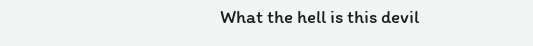What the hell is this devil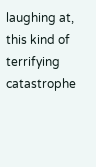laughing at, this kind of terrifying catastrophe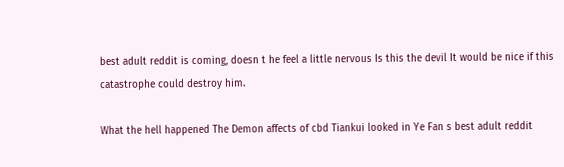best adult reddit is coming, doesn t he feel a little nervous Is this the devil It would be nice if this catastrophe could destroy him.

What the hell happened The Demon affects of cbd Tiankui looked in Ye Fan s best adult reddit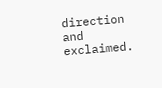direction and exclaimed.